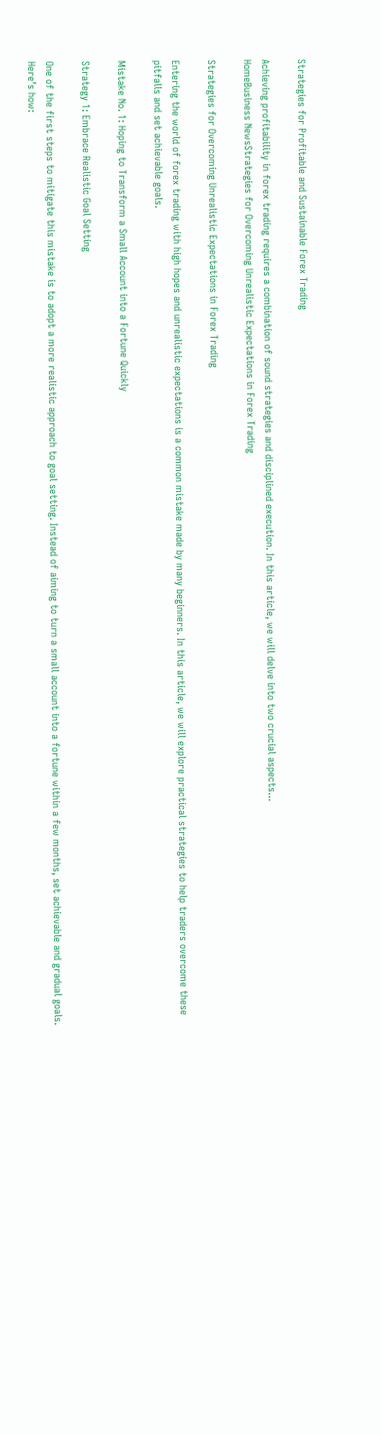Strategies for Profitable and Sustainable Forex Trading

Achieving profitability in forex trading requires a combination of sound strategies and disciplined execution. In this article, we will delve into two crucial aspects...
HomeBusiness NewsStrategies for Overcoming Unrealistic Expectations in Forex Trading

Strategies for Overcoming Unrealistic Expectations in Forex Trading

Entering the world of forex trading with high hopes and unrealistic expectations is a common mistake made by many beginners. In this article, we will explore practical strategies to help traders overcome these pitfalls and set achievable goals.

Mistake No. 1: Hoping to Transform a Small Account into a Fortune Quickly

Strategy 1: Embrace Realistic Goal Setting

One of the first steps to mitigate this mistake is to adopt a more realistic approach to goal setting. Instead of aiming to turn a small account into a fortune within a few months, set achievable and gradual goals. Here’s how: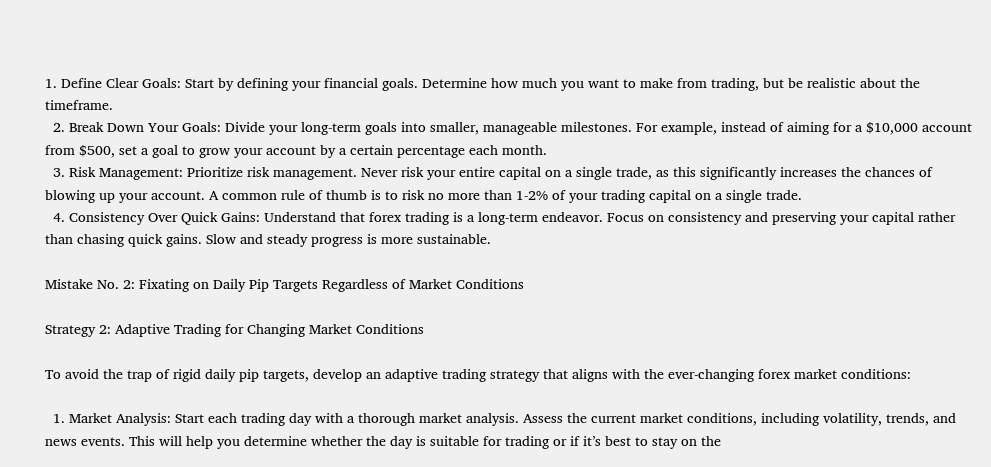1. Define Clear Goals: Start by defining your financial goals. Determine how much you want to make from trading, but be realistic about the timeframe.
  2. Break Down Your Goals: Divide your long-term goals into smaller, manageable milestones. For example, instead of aiming for a $10,000 account from $500, set a goal to grow your account by a certain percentage each month.
  3. Risk Management: Prioritize risk management. Never risk your entire capital on a single trade, as this significantly increases the chances of blowing up your account. A common rule of thumb is to risk no more than 1-2% of your trading capital on a single trade.
  4. Consistency Over Quick Gains: Understand that forex trading is a long-term endeavor. Focus on consistency and preserving your capital rather than chasing quick gains. Slow and steady progress is more sustainable.

Mistake No. 2: Fixating on Daily Pip Targets Regardless of Market Conditions

Strategy 2: Adaptive Trading for Changing Market Conditions

To avoid the trap of rigid daily pip targets, develop an adaptive trading strategy that aligns with the ever-changing forex market conditions:

  1. Market Analysis: Start each trading day with a thorough market analysis. Assess the current market conditions, including volatility, trends, and news events. This will help you determine whether the day is suitable for trading or if it’s best to stay on the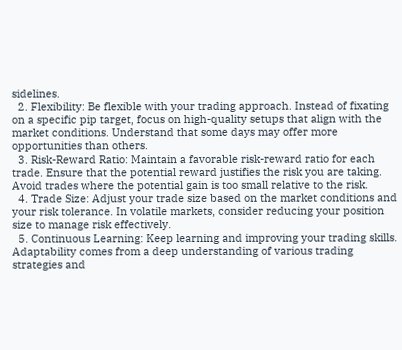sidelines.
  2. Flexibility: Be flexible with your trading approach. Instead of fixating on a specific pip target, focus on high-quality setups that align with the market conditions. Understand that some days may offer more opportunities than others.
  3. Risk-Reward Ratio: Maintain a favorable risk-reward ratio for each trade. Ensure that the potential reward justifies the risk you are taking. Avoid trades where the potential gain is too small relative to the risk.
  4. Trade Size: Adjust your trade size based on the market conditions and your risk tolerance. In volatile markets, consider reducing your position size to manage risk effectively.
  5. Continuous Learning: Keep learning and improving your trading skills. Adaptability comes from a deep understanding of various trading strategies and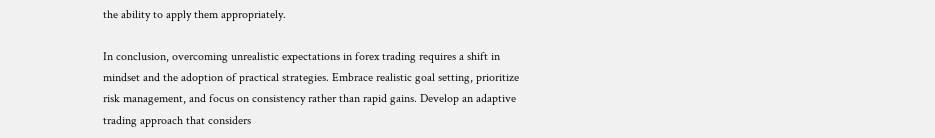the ability to apply them appropriately.

In conclusion, overcoming unrealistic expectations in forex trading requires a shift in mindset and the adoption of practical strategies. Embrace realistic goal setting, prioritize risk management, and focus on consistency rather than rapid gains. Develop an adaptive trading approach that considers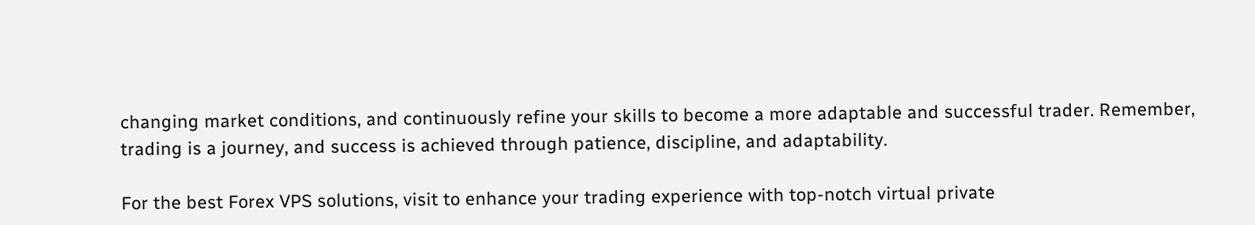changing market conditions, and continuously refine your skills to become a more adaptable and successful trader. Remember, trading is a journey, and success is achieved through patience, discipline, and adaptability.

For the best Forex VPS solutions, visit to enhance your trading experience with top-notch virtual private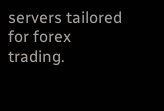servers tailored for forex trading.